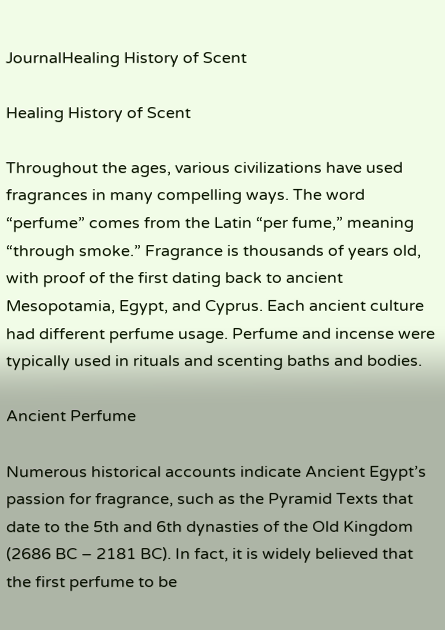JournalHealing History of Scent

Healing History of Scent

Throughout the ages, various civilizations have used fragrances in many compelling ways. The word “perfume” comes from the Latin “per fume,” meaning “through smoke.” Fragrance is thousands of years old, with proof of the first dating back to ancient Mesopotamia, Egypt, and Cyprus. Each ancient culture had different perfume usage. Perfume and incense were typically used in rituals and scenting baths and bodies.

Ancient Perfume

Numerous historical accounts indicate Ancient Egypt’s passion for fragrance, such as the Pyramid Texts that date to the 5th and 6th dynasties of the Old Kingdom (2686 BC – 2181 BC). In fact, it is widely believed that the first perfume to be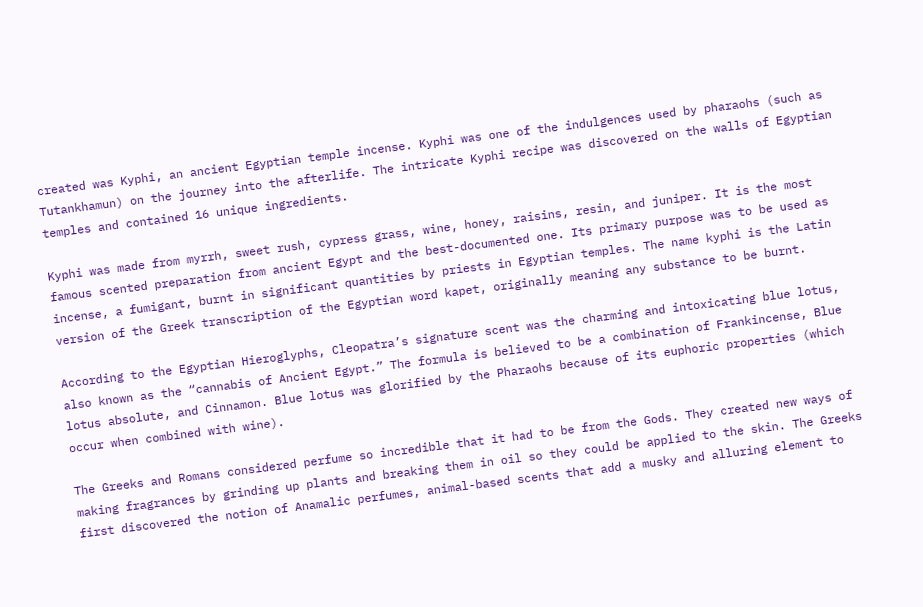created was Kyphi, an ancient Egyptian temple incense. Kyphi was one of the indulgences used by pharaohs (such as Tutankhamun) on the journey into the afterlife. The intricate Kyphi recipe was discovered on the walls of Egyptian temples and contained 16 unique ingredients.

Kyphi was made from myrrh, sweet rush, cypress grass, wine, honey, raisins, resin, and juniper. It is the most famous scented preparation from ancient Egypt and the best-documented one. Its primary purpose was to be used as incense, a fumigant, burnt in significant quantities by priests in Egyptian temples. The name kyphi is the Latin version of the Greek transcription of the Egyptian word kapet, originally meaning any substance to be burnt.

According to the Egyptian Hieroglyphs, Cleopatra’s signature scent was the charming and intoxicating blue lotus, also known as the “cannabis of Ancient Egypt.” The formula is believed to be a combination of Frankincense, Blue lotus absolute, and Cinnamon. Blue lotus was glorified by the Pharaohs because of its euphoric properties (which occur when combined with wine).

The Greeks and Romans considered perfume so incredible that it had to be from the Gods. They created new ways of making fragrances by grinding up plants and breaking them in oil so they could be applied to the skin. The Greeks first discovered the notion of Anamalic perfumes, animal-based scents that add a musky and alluring element to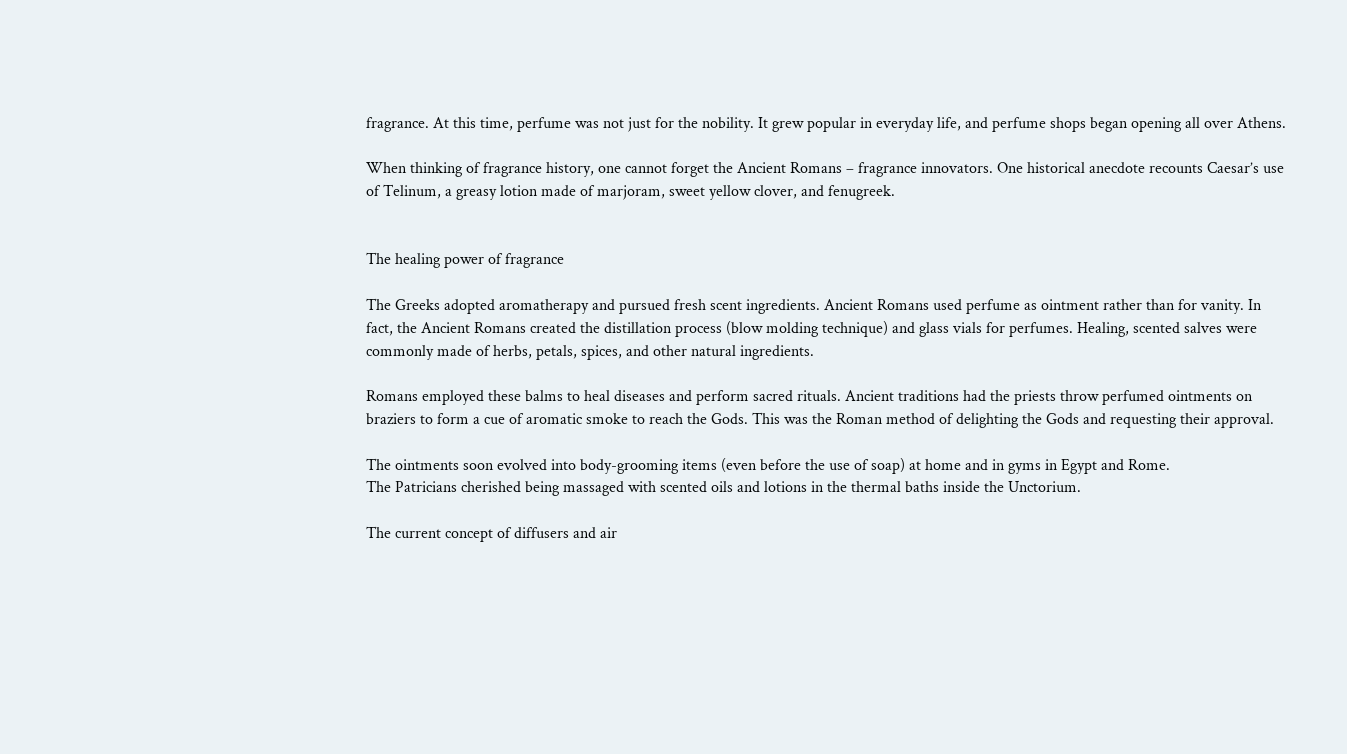fragrance. At this time, perfume was not just for the nobility. It grew popular in everyday life, and perfume shops began opening all over Athens.

When thinking of fragrance history, one cannot forget the Ancient Romans – fragrance innovators. One historical anecdote recounts Caesar’s use of Telinum, a greasy lotion made of marjoram, sweet yellow clover, and fenugreek.


The healing power of fragrance

The Greeks adopted aromatherapy and pursued fresh scent ingredients. Ancient Romans used perfume as ointment rather than for vanity. In fact, the Ancient Romans created the distillation process (blow molding technique) and glass vials for perfumes. Healing, scented salves were commonly made of herbs, petals, spices, and other natural ingredients.

Romans employed these balms to heal diseases and perform sacred rituals. Ancient traditions had the priests throw perfumed ointments on braziers to form a cue of aromatic smoke to reach the Gods. This was the Roman method of delighting the Gods and requesting their approval.

The ointments soon evolved into body-grooming items (even before the use of soap) at home and in gyms in Egypt and Rome.
The Patricians cherished being massaged with scented oils and lotions in the thermal baths inside the Unctorium.

The current concept of diffusers and air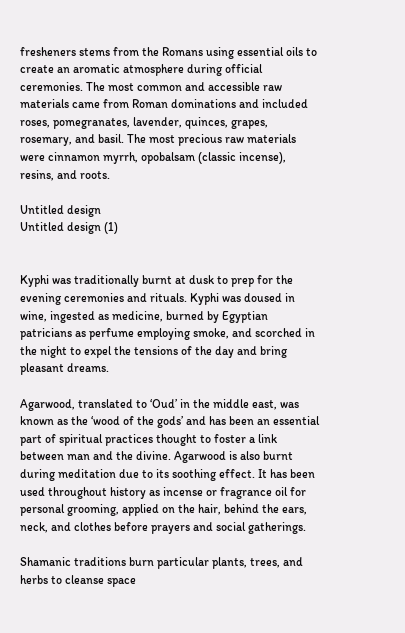fresheners stems from the Romans using essential oils to create an aromatic atmosphere during official ceremonies. The most common and accessible raw materials came from Roman dominations and included roses, pomegranates, lavender, quinces, grapes, rosemary, and basil. The most precious raw materials were cinnamon myrrh, opobalsam (classic incense), resins, and roots.

Untitled design
Untitled design (1)


Kyphi was traditionally burnt at dusk to prep for the evening ceremonies and rituals. Kyphi was doused in wine, ingested as medicine, burned by Egyptian patricians as perfume employing smoke, and scorched in the night to expel the tensions of the day and bring pleasant dreams.

Agarwood, translated to ‘Oud’ in the middle east, was known as the ‘wood of the gods’ and has been an essential part of spiritual practices thought to foster a link between man and the divine. Agarwood is also burnt during meditation due to its soothing effect. It has been used throughout history as incense or fragrance oil for personal grooming, applied on the hair, behind the ears, neck, and clothes before prayers and social gatherings.

Shamanic traditions burn particular plants, trees, and herbs to cleanse space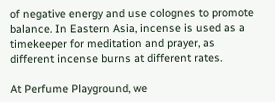of negative energy and use colognes to promote balance. In Eastern Asia, incense is used as a timekeeper for meditation and prayer, as different incense burns at different rates.

At Perfume Playground, we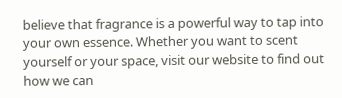believe that fragrance is a powerful way to tap into your own essence. Whether you want to scent yourself or your space, visit our website to find out how we can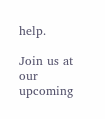help.

Join us at our upcoming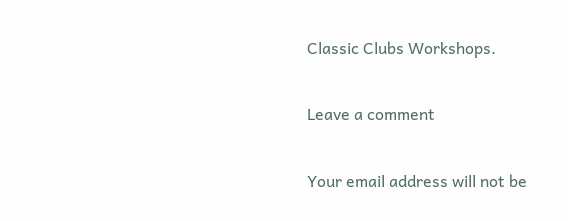Classic Clubs Workshops.

Leave a comment

Your email address will not be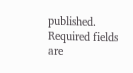published. Required fields are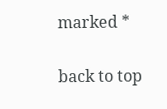marked *

back to top